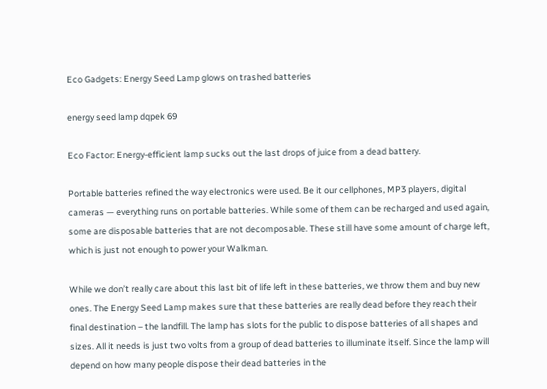Eco Gadgets: Energy Seed Lamp glows on trashed batteries

energy seed lamp dqpek 69

Eco Factor: Energy-efficient lamp sucks out the last drops of juice from a dead battery.

Portable batteries refined the way electronics were used. Be it our cellphones, MP3 players, digital cameras — everything runs on portable batteries. While some of them can be recharged and used again, some are disposable batteries that are not decomposable. These still have some amount of charge left, which is just not enough to power your Walkman.

While we don’t really care about this last bit of life left in these batteries, we throw them and buy new ones. The Energy Seed Lamp makes sure that these batteries are really dead before they reach their final destination – the landfill. The lamp has slots for the public to dispose batteries of all shapes and sizes. All it needs is just two volts from a group of dead batteries to illuminate itself. Since the lamp will depend on how many people dispose their dead batteries in the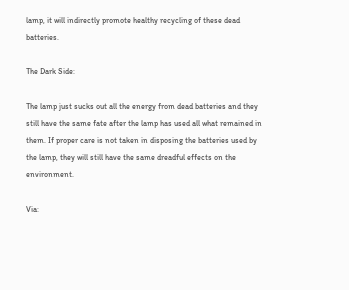lamp, it will indirectly promote healthy recycling of these dead batteries.

The Dark Side:

The lamp just sucks out all the energy from dead batteries and they still have the same fate after the lamp has used all what remained in them. If proper care is not taken in disposing the batteries used by the lamp, they will still have the same dreadful effects on the environment.

Via: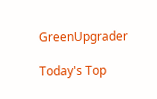GreenUpgrader

Today's Top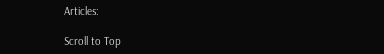Articles:

Scroll to Top